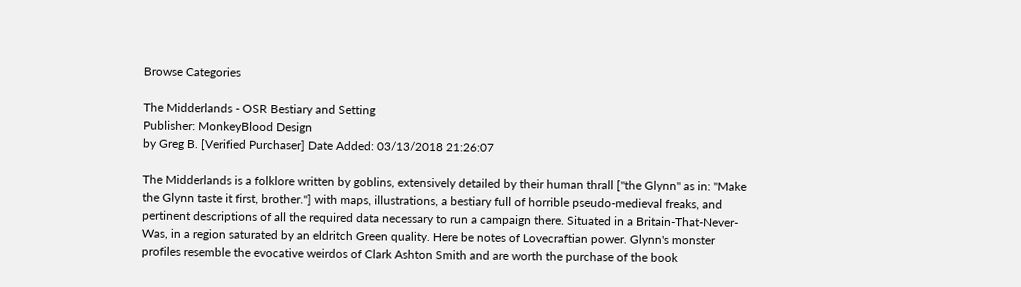Browse Categories

The Midderlands - OSR Bestiary and Setting
Publisher: MonkeyBlood Design
by Greg B. [Verified Purchaser] Date Added: 03/13/2018 21:26:07

The Midderlands is a folklore written by goblins, extensively detailed by their human thrall ["the Glynn" as in: "Make the Glynn taste it first, brother."] with maps, illustrations, a bestiary full of horrible pseudo-medieval freaks, and pertinent descriptions of all the required data necessary to run a campaign there. Situated in a Britain-That-Never-Was, in a region saturated by an eldritch Green quality. Here be notes of Lovecraftian power. Glynn's monster profiles resemble the evocative weirdos of Clark Ashton Smith and are worth the purchase of the book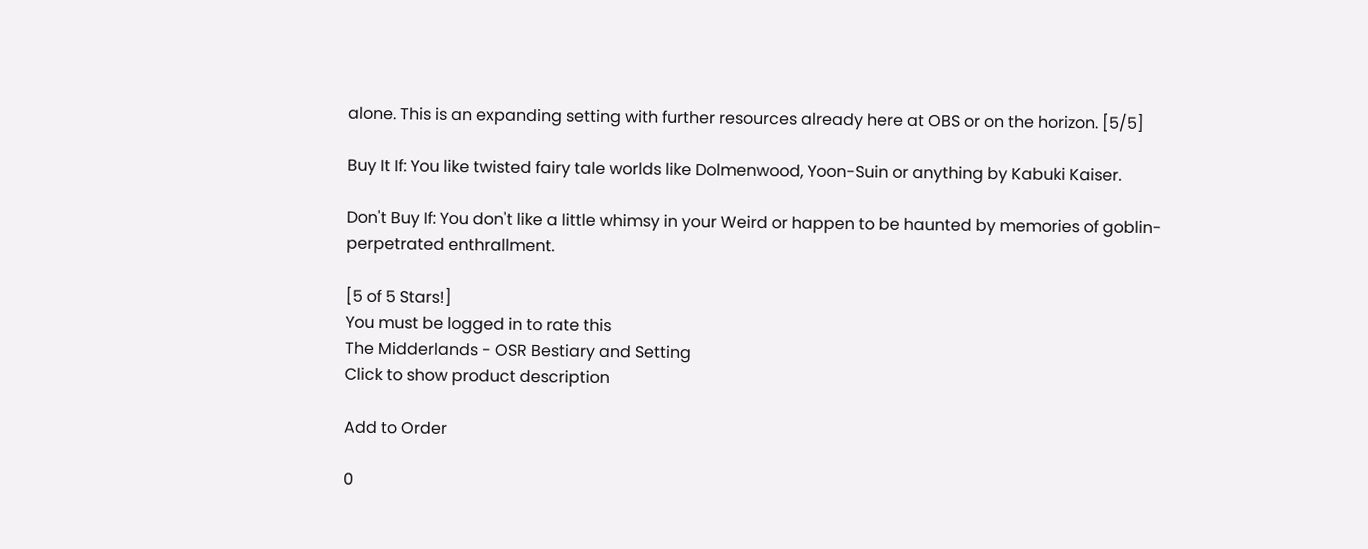alone. This is an expanding setting with further resources already here at OBS or on the horizon. [5/5]

Buy It If: You like twisted fairy tale worlds like Dolmenwood, Yoon-Suin or anything by Kabuki Kaiser.

Don't Buy If: You don't like a little whimsy in your Weird or happen to be haunted by memories of goblin-perpetrated enthrallment.

[5 of 5 Stars!]
You must be logged in to rate this
The Midderlands - OSR Bestiary and Setting
Click to show product description

Add to Order

0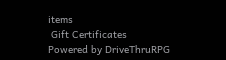items
 Gift Certificates
Powered by DriveThruRPG